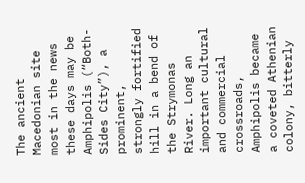The ancient Macedonian site most in the news these days may be Amphipolis (“Both-Sides City”), a prominent, strongly fortified hill in a bend of the Strymonas River. Long an important cultural and commercial crossroads, Amphipolis became a coveted Athenian colony, bitterly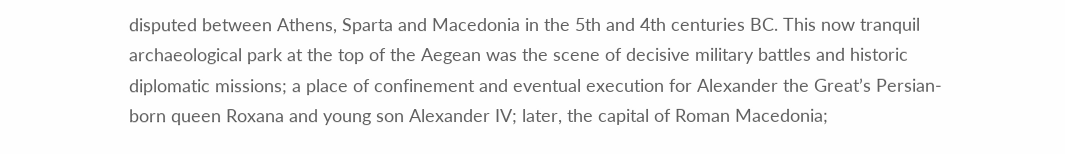disputed between Athens, Sparta and Macedonia in the 5th and 4th centuries BC. This now tranquil archaeological park at the top of the Aegean was the scene of decisive military battles and historic diplomatic missions; a place of confinement and eventual execution for Alexander the Great’s Persian-born queen Roxana and young son Alexander IV; later, the capital of Roman Macedonia;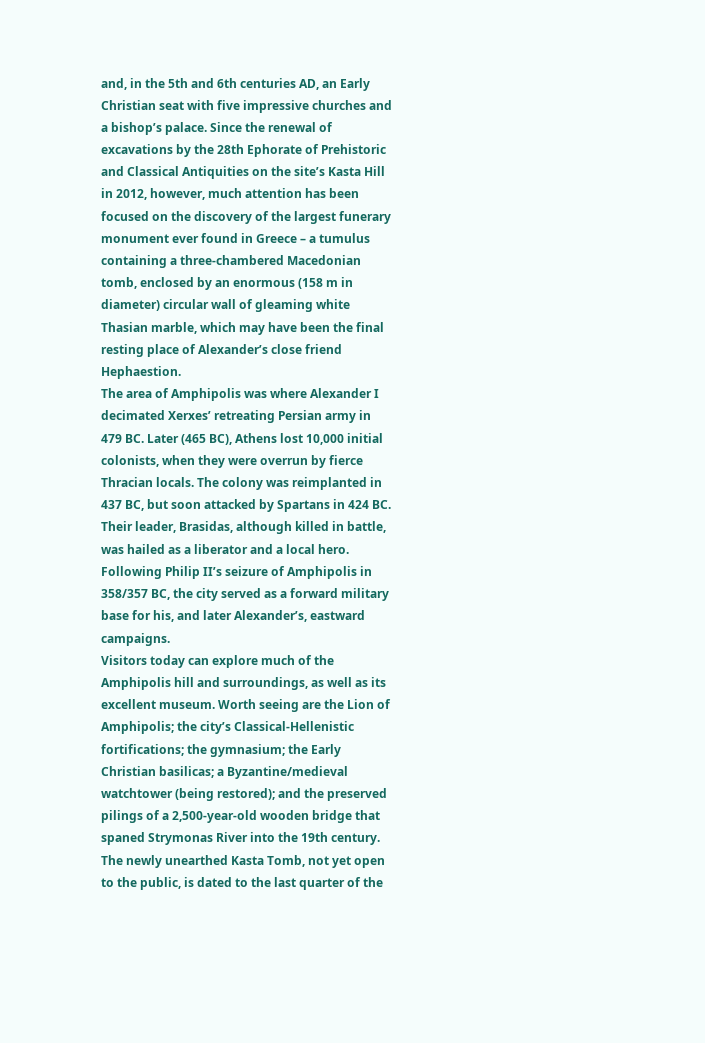and, in the 5th and 6th centuries AD, an Early Christian seat with five impressive churches and a bishop’s palace. Since the renewal of excavations by the 28th Ephorate of Prehistoric and Classical Antiquities on the site’s Kasta Hill in 2012, however, much attention has been focused on the discovery of the largest funerary monument ever found in Greece – a tumulus containing a three-chambered Macedonian tomb, enclosed by an enormous (158 m in diameter) circular wall of gleaming white Thasian marble, which may have been the final resting place of Alexander’s close friend Hephaestion.
The area of Amphipolis was where Alexander I decimated Xerxes’ retreating Persian army in 479 BC. Later (465 BC), Athens lost 10,000 initial colonists, when they were overrun by fierce Thracian locals. The colony was reimplanted in 437 BC, but soon attacked by Spartans in 424 BC. Their leader, Brasidas, although killed in battle, was hailed as a liberator and a local hero. Following Philip II’s seizure of Amphipolis in 358/357 BC, the city served as a forward military base for his, and later Alexander’s, eastward campaigns.
Visitors today can explore much of the Amphipolis hill and surroundings, as well as its excellent museum. Worth seeing are the Lion of Amphipolis; the city’s Classical-Hellenistic fortifications; the gymnasium; the Early Christian basilicas; a Byzantine/medieval watchtower (being restored); and the preserved pilings of a 2,500-year-old wooden bridge that spaned Strymonas River into the 19th century.
The newly unearthed Kasta Tomb, not yet open to the public, is dated to the last quarter of the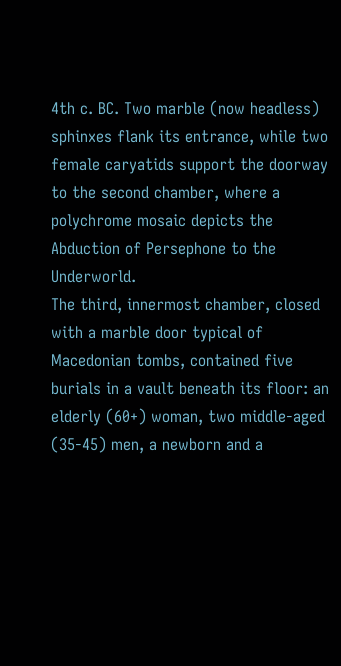4th c. BC. Two marble (now headless) sphinxes flank its entrance, while two female caryatids support the doorway to the second chamber, where a polychrome mosaic depicts the Abduction of Persephone to the Underworld.
The third, innermost chamber, closed with a marble door typical of Macedonian tombs, contained five burials in a vault beneath its floor: an elderly (60+) woman, two middle-aged (35-45) men, a newborn and a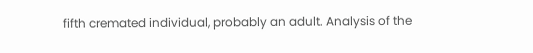fifth cremated individual, probably an adult. Analysis of the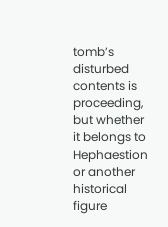tomb’s disturbed contents is proceeding, but whether it belongs to Hephaestion or another historical figure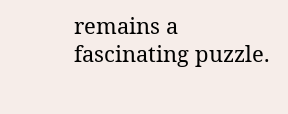remains a fascinating puzzle.